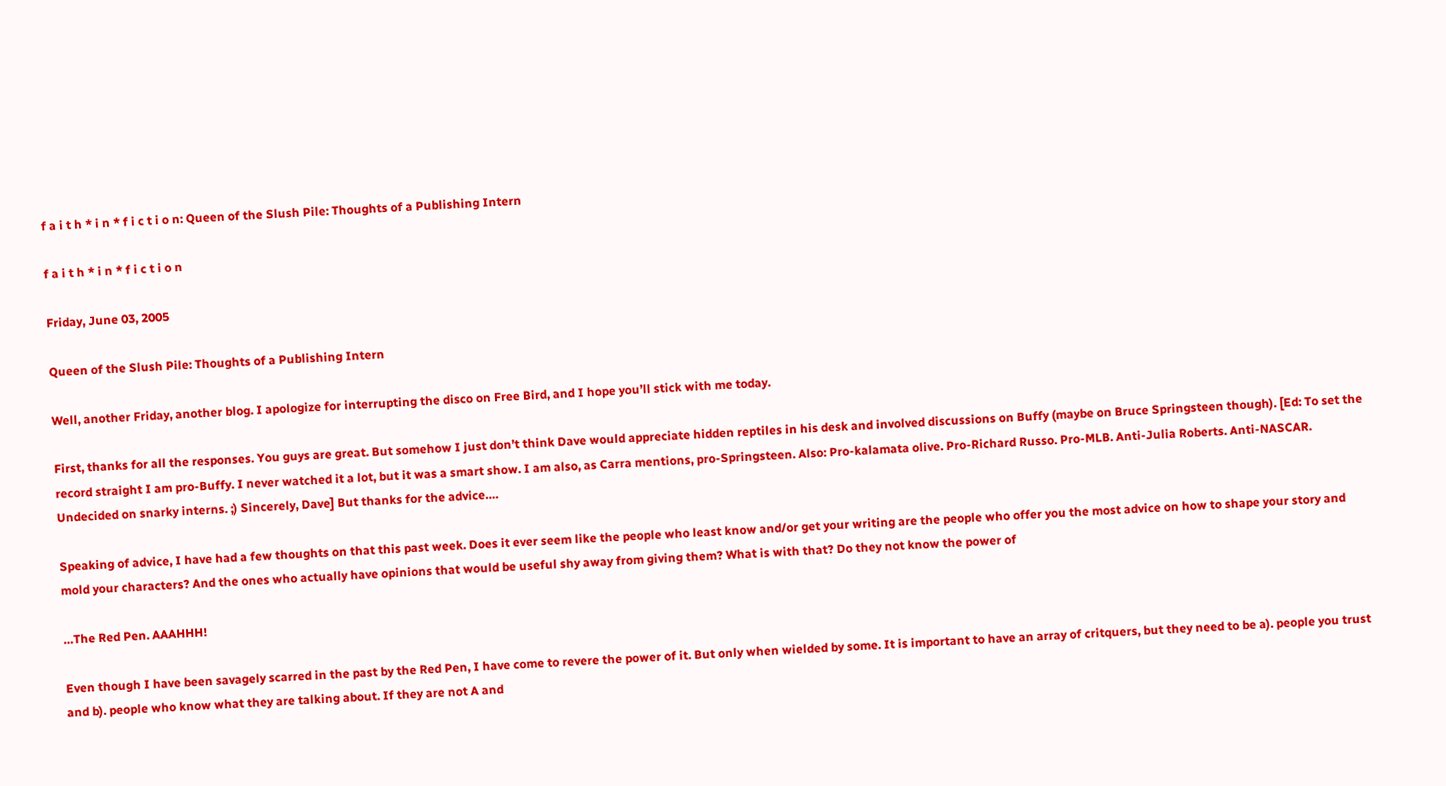f a i t h * i n * f i c t i o n: Queen of the Slush Pile: Thoughts of a Publishing Intern

f a i t h * i n * f i c t i o n

Friday, June 03, 2005

Queen of the Slush Pile: Thoughts of a Publishing Intern

Well, another Friday, another blog. I apologize for interrupting the disco on Free Bird, and I hope you’ll stick with me today.

First, thanks for all the responses. You guys are great. But somehow I just don’t think Dave would appreciate hidden reptiles in his desk and involved discussions on Buffy (maybe on Bruce Springsteen though). [Ed: To set the record straight I am pro-Buffy. I never watched it a lot, but it was a smart show. I am also, as Carra mentions, pro-Springsteen. Also: Pro-kalamata olive. Pro-Richard Russo. Pro-MLB. Anti-Julia Roberts. Anti-NASCAR. Undecided on snarky interns. ;) Sincerely, Dave] But thanks for the advice….

Speaking of advice, I have had a few thoughts on that this past week. Does it ever seem like the people who least know and/or get your writing are the people who offer you the most advice on how to shape your story and mold your characters? And the ones who actually have opinions that would be useful shy away from giving them? What is with that? Do they not know the power of

…The Red Pen. AAAHHH!

Even though I have been savagely scarred in the past by the Red Pen, I have come to revere the power of it. But only when wielded by some. It is important to have an array of critquers, but they need to be a). people you trust and b). people who know what they are talking about. If they are not A and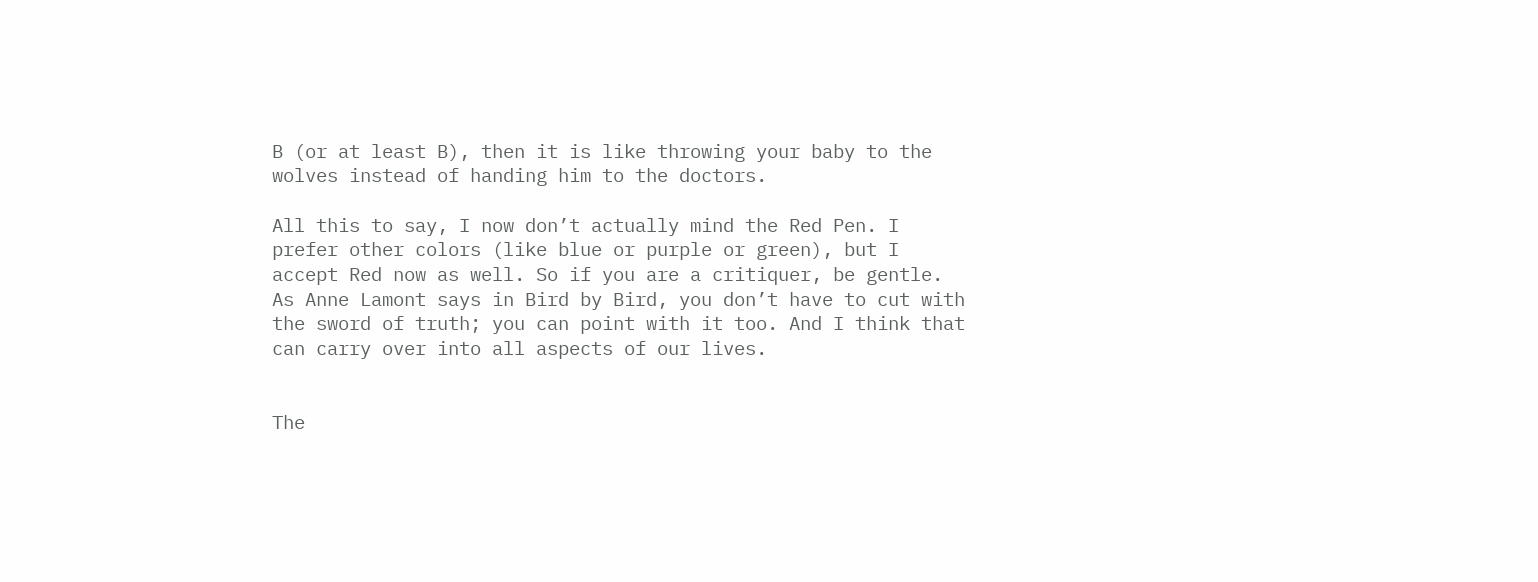B (or at least B), then it is like throwing your baby to the wolves instead of handing him to the doctors.

All this to say, I now don’t actually mind the Red Pen. I prefer other colors (like blue or purple or green), but I accept Red now as well. So if you are a critiquer, be gentle. As Anne Lamont says in Bird by Bird, you don’t have to cut with the sword of truth; you can point with it too. And I think that can carry over into all aspects of our lives.


The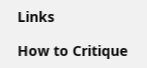Links

How to Critique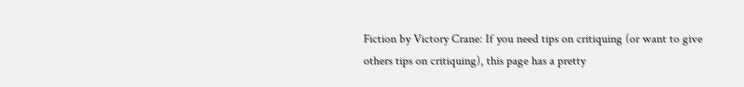Fiction by Victory Crane: If you need tips on critiquing (or want to give others tips on critiquing), this page has a pretty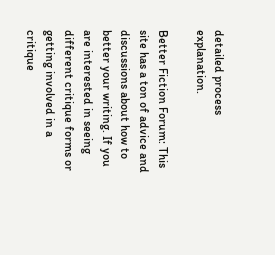detailed process explanation.

Better Fiction Forum: This site has a ton of advice and discussions about how to better your writing. If you are interested in seeing different critique forms or getting involved in a critique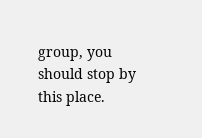group, you should stop by this place.